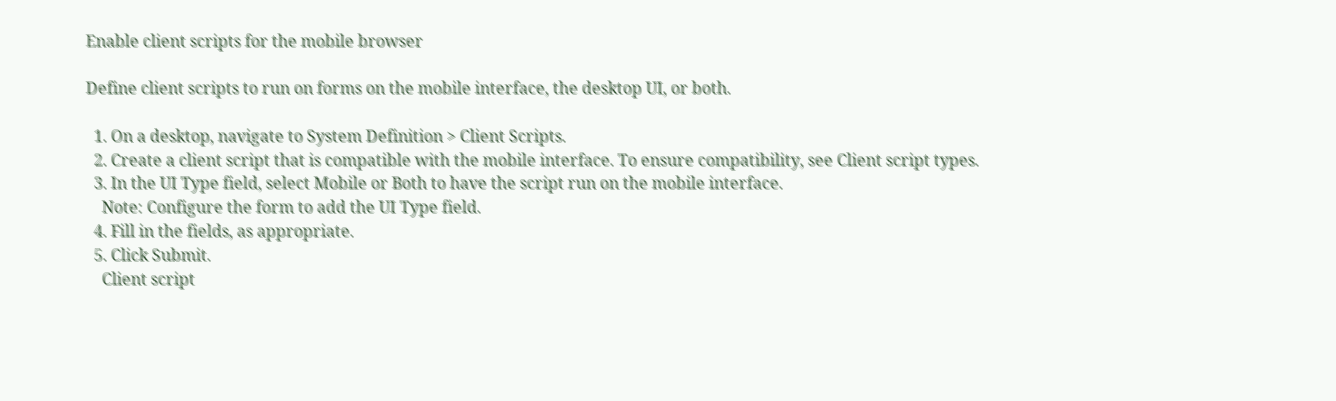Enable client scripts for the mobile browser

Define client scripts to run on forms on the mobile interface, the desktop UI, or both.

  1. On a desktop, navigate to System Definition > Client Scripts.
  2. Create a client script that is compatible with the mobile interface. To ensure compatibility, see Client script types.
  3. In the UI Type field, select Mobile or Both to have the script run on the mobile interface.
    Note: Configure the form to add the UI Type field.
  4. Fill in the fields, as appropriate.
  5. Click Submit.
    Client script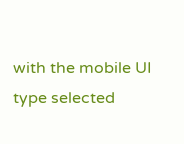with the mobile UI type selected